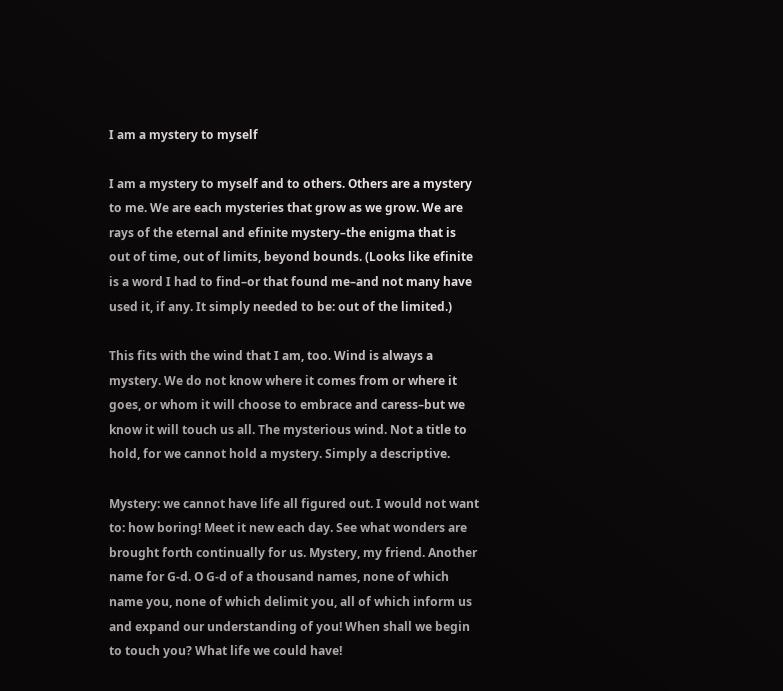I am a mystery to myself

I am a mystery to myself and to others. Others are a mystery to me. We are each mysteries that grow as we grow. We are rays of the eternal and efinite mystery–the enigma that is out of time, out of limits, beyond bounds. (Looks like efinite is a word I had to find–or that found me–and not many have used it, if any. It simply needed to be: out of the limited.)

This fits with the wind that I am, too. Wind is always a mystery. We do not know where it comes from or where it goes, or whom it will choose to embrace and caress–but we know it will touch us all. The mysterious wind. Not a title to hold, for we cannot hold a mystery. Simply a descriptive.

Mystery: we cannot have life all figured out. I would not want to: how boring! Meet it new each day. See what wonders are brought forth continually for us. Mystery, my friend. Another name for G-d. O G-d of a thousand names, none of which name you, none of which delimit you, all of which inform us and expand our understanding of you! When shall we begin to touch you? What life we could have!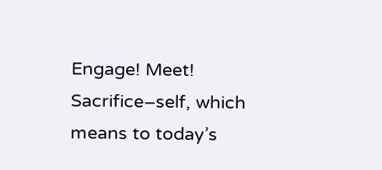Engage! Meet! Sacrifice–self, which means to today’s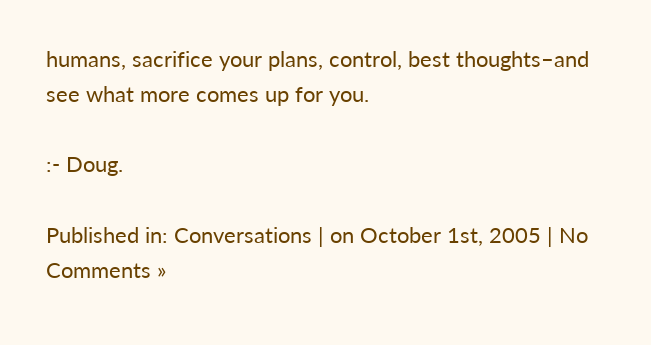humans, sacrifice your plans, control, best thoughts–and see what more comes up for you.

:- Doug.

Published in: Conversations | on October 1st, 2005 | No Comments »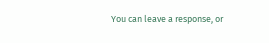You can leave a response, or